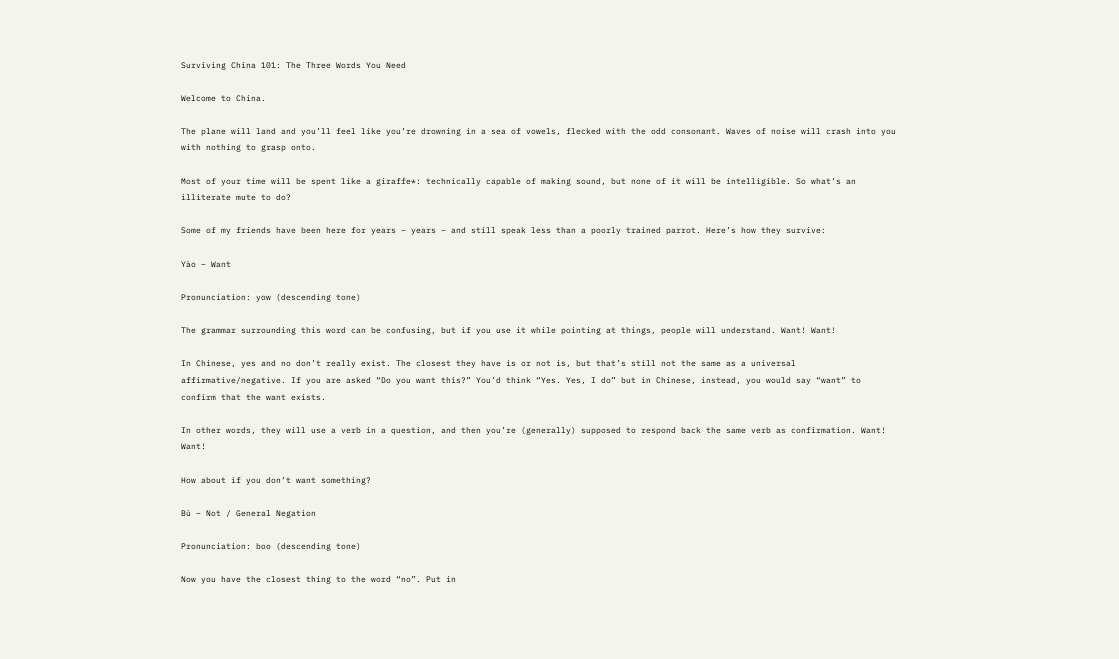Surviving China 101: The Three Words You Need

Welcome to China.

The plane will land and you’ll feel like you’re drowning in a sea of vowels, flecked with the odd consonant. Waves of noise will crash into you with nothing to grasp onto.

Most of your time will be spent like a giraffe*: technically capable of making sound, but none of it will be intelligible. So what’s an illiterate mute to do?

Some of my friends have been here for years – years – and still speak less than a poorly trained parrot. Here’s how they survive:

Yào – Want

Pronunciation: yow (descending tone)

The grammar surrounding this word can be confusing, but if you use it while pointing at things, people will understand. Want! Want!

In Chinese, yes and no don’t really exist. The closest they have is or not is, but that’s still not the same as a universal affirmative/negative. If you are asked “Do you want this?” You’d think “Yes. Yes, I do” but in Chinese, instead, you would say “want” to confirm that the want exists.

In other words, they will use a verb in a question, and then you’re (generally) supposed to respond back the same verb as confirmation. Want! Want!

How about if you don’t want something?

Bù – Not / General Negation

Pronunciation: boo (descending tone)

Now you have the closest thing to the word “no”. Put in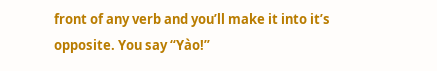front of any verb and you’ll make it into it’s opposite. You say “Yào!”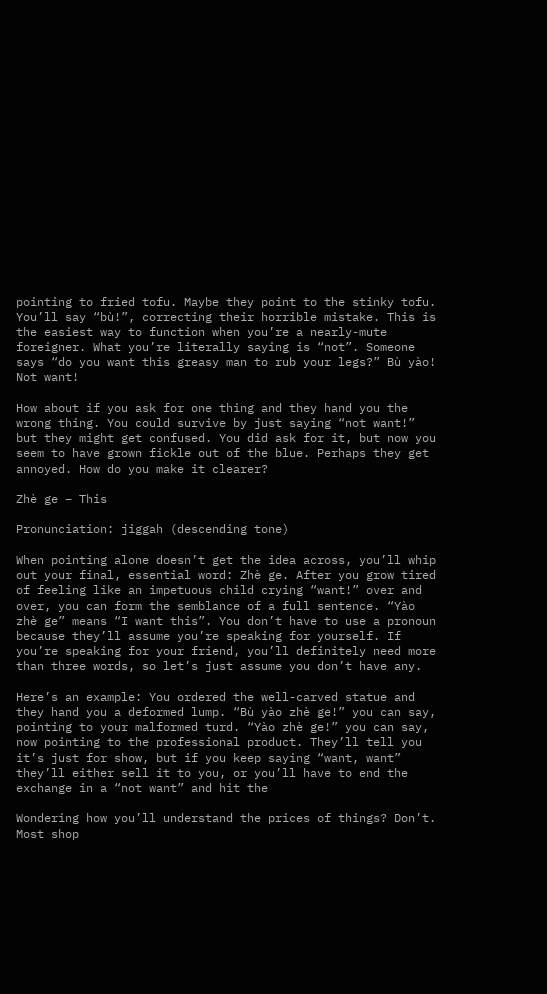pointing to fried tofu. Maybe they point to the stinky tofu. You’ll say “bù!”, correcting their horrible mistake. This is the easiest way to function when you’re a nearly-mute foreigner. What you’re literally saying is “not”. Someone says “do you want this greasy man to rub your legs?” Bù yào! Not want!

How about if you ask for one thing and they hand you the wrong thing. You could survive by just saying “not want!” but they might get confused. You did ask for it, but now you seem to have grown fickle out of the blue. Perhaps they get annoyed. How do you make it clearer?

Zhè ge – This

Pronunciation: jiggah (descending tone)

When pointing alone doesn’t get the idea across, you’ll whip out your final, essential word: Zhè ge. After you grow tired of feeling like an impetuous child crying “want!” over and over, you can form the semblance of a full sentence. “Yào zhè ge” means “I want this”. You don’t have to use a pronoun because they’ll assume you’re speaking for yourself. If you’re speaking for your friend, you’ll definitely need more than three words, so let’s just assume you don’t have any.

Here’s an example: You ordered the well-carved statue and they hand you a deformed lump. “Bù yào zhè ge!” you can say, pointing to your malformed turd. “Yào zhè ge!” you can say, now pointing to the professional product. They’ll tell you it’s just for show, but if you keep saying “want, want” they’ll either sell it to you, or you’ll have to end the exchange in a “not want” and hit the

Wondering how you’ll understand the prices of things? Don’t. Most shop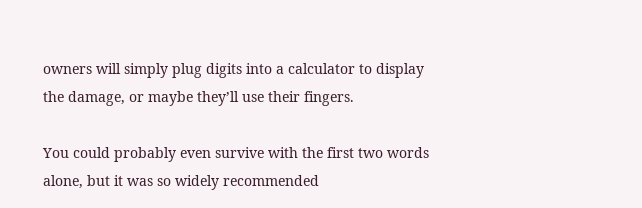owners will simply plug digits into a calculator to display the damage, or maybe they’ll use their fingers.

You could probably even survive with the first two words alone, but it was so widely recommended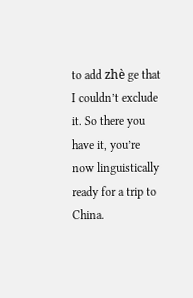to add zhè ge that I couldn’t exclude it. So there you have it, you’re now linguistically ready for a trip to China.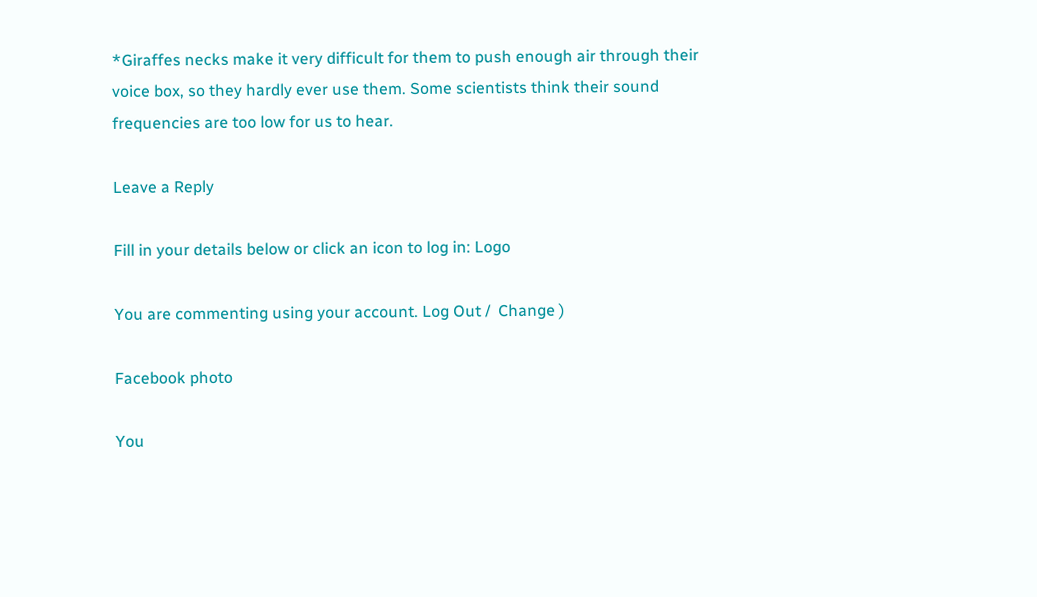*Giraffes necks make it very difficult for them to push enough air through their voice box, so they hardly ever use them. Some scientists think their sound frequencies are too low for us to hear.

Leave a Reply

Fill in your details below or click an icon to log in: Logo

You are commenting using your account. Log Out /  Change )

Facebook photo

You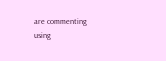are commenting using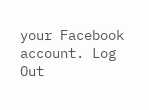your Facebook account. Log Out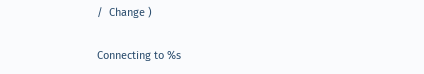/  Change )

Connecting to %s